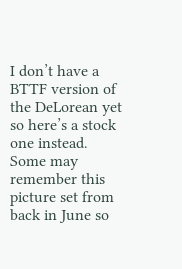I don’t have a BTTF version of the DeLorean yet so here’s a stock one instead. Some may remember this picture set from back in June so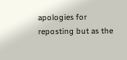apologies for reposting but as the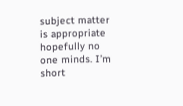subject matter is appropriate hopefully no one minds. I’m short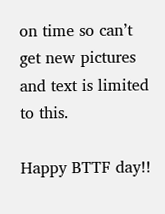on time so can’t get new pictures and text is limited to this.

Happy BTTF day!!